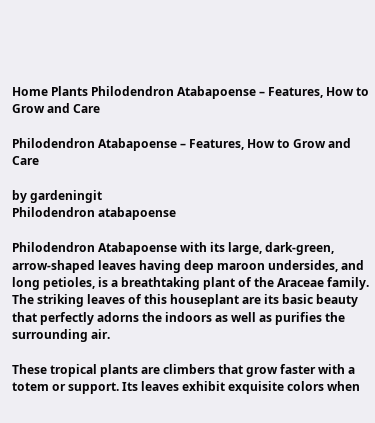Home Plants Philodendron Atabapoense – Features, How to Grow and Care

Philodendron Atabapoense – Features, How to Grow and Care

by gardeningit
Philodendron atabapoense

Philodendron Atabapoense with its large, dark-green, arrow-shaped leaves having deep maroon undersides, and long petioles, is a breathtaking plant of the Araceae family. The striking leaves of this houseplant are its basic beauty that perfectly adorns the indoors as well as purifies the surrounding air.

These tropical plants are climbers that grow faster with a totem or support. Its leaves exhibit exquisite colors when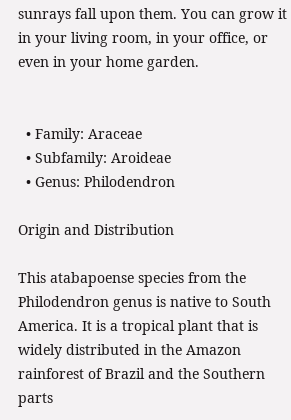sunrays fall upon them. You can grow it in your living room, in your office, or even in your home garden.


  • Family: Araceae
  • Subfamily: Aroideae
  • Genus: Philodendron

Origin and Distribution

This atabapoense species from the Philodendron genus is native to South America. It is a tropical plant that is widely distributed in the Amazon rainforest of Brazil and the Southern parts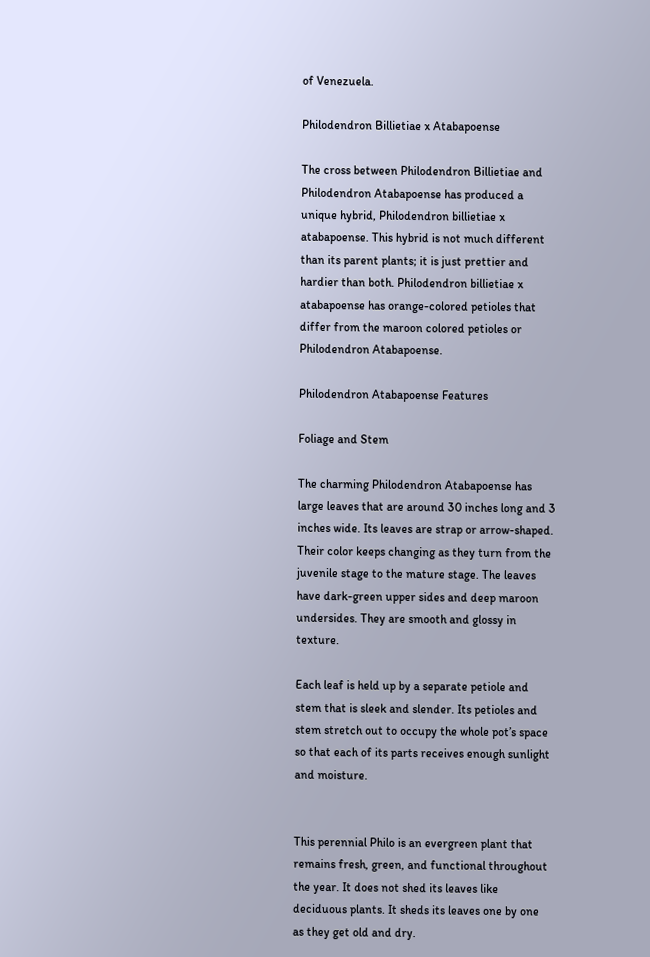of Venezuela.

Philodendron Billietiae x Atabapoense

The cross between Philodendron Billietiae and Philodendron Atabapoense has produced a unique hybrid, Philodendron billietiae x atabapoense. This hybrid is not much different than its parent plants; it is just prettier and hardier than both. Philodendron billietiae x atabapoense has orange-colored petioles that differ from the maroon colored petioles or Philodendron Atabapoense.

Philodendron Atabapoense Features

Foliage and Stem

The charming Philodendron Atabapoense has large leaves that are around 30 inches long and 3 inches wide. Its leaves are strap or arrow-shaped. Their color keeps changing as they turn from the juvenile stage to the mature stage. The leaves have dark-green upper sides and deep maroon undersides. They are smooth and glossy in texture.

Each leaf is held up by a separate petiole and stem that is sleek and slender. Its petioles and stem stretch out to occupy the whole pot’s space so that each of its parts receives enough sunlight and moisture.


This perennial Philo is an evergreen plant that remains fresh, green, and functional throughout the year. It does not shed its leaves like deciduous plants. It sheds its leaves one by one as they get old and dry.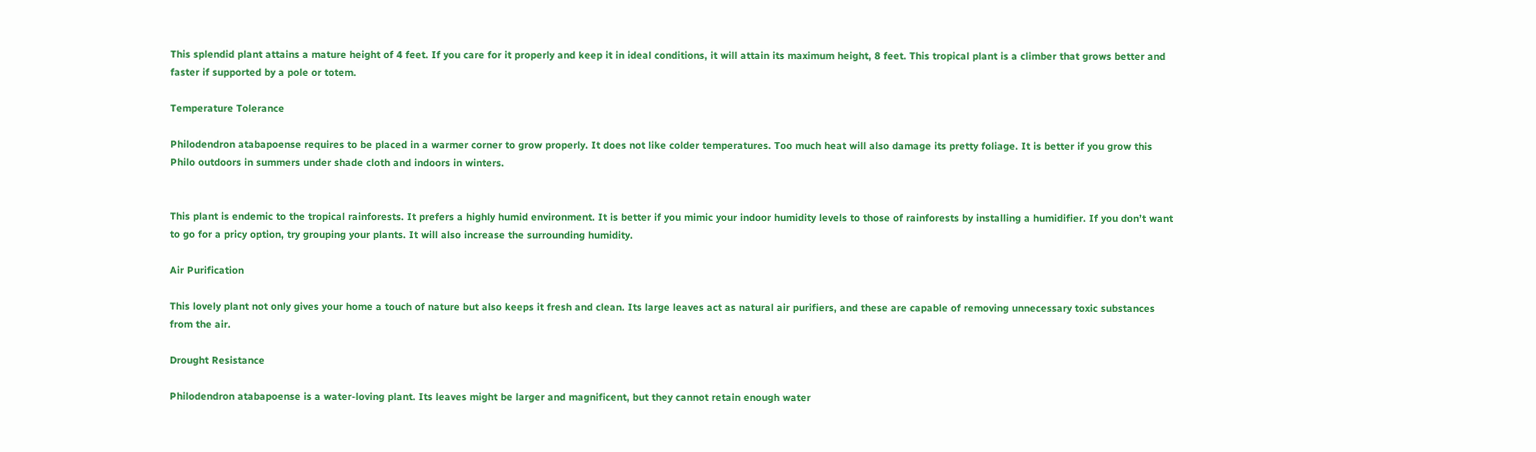This splendid plant attains a mature height of 4 feet. If you care for it properly and keep it in ideal conditions, it will attain its maximum height, 8 feet. This tropical plant is a climber that grows better and faster if supported by a pole or totem.

Temperature Tolerance

Philodendron atabapoense requires to be placed in a warmer corner to grow properly. It does not like colder temperatures. Too much heat will also damage its pretty foliage. It is better if you grow this Philo outdoors in summers under shade cloth and indoors in winters.


This plant is endemic to the tropical rainforests. It prefers a highly humid environment. It is better if you mimic your indoor humidity levels to those of rainforests by installing a humidifier. If you don’t want to go for a pricy option, try grouping your plants. It will also increase the surrounding humidity.

Air Purification

This lovely plant not only gives your home a touch of nature but also keeps it fresh and clean. Its large leaves act as natural air purifiers, and these are capable of removing unnecessary toxic substances from the air.

Drought Resistance

Philodendron atabapoense is a water-loving plant. Its leaves might be larger and magnificent, but they cannot retain enough water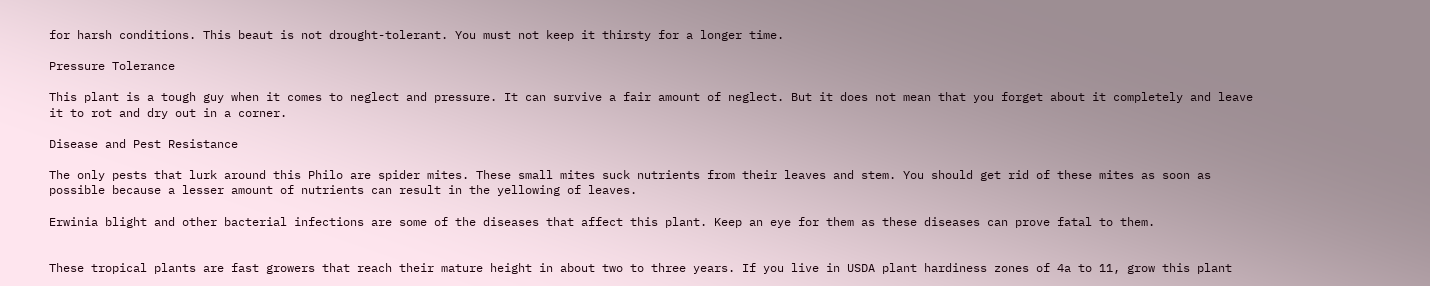for harsh conditions. This beaut is not drought-tolerant. You must not keep it thirsty for a longer time.

Pressure Tolerance

This plant is a tough guy when it comes to neglect and pressure. It can survive a fair amount of neglect. But it does not mean that you forget about it completely and leave it to rot and dry out in a corner.

Disease and Pest Resistance

The only pests that lurk around this Philo are spider mites. These small mites suck nutrients from their leaves and stem. You should get rid of these mites as soon as possible because a lesser amount of nutrients can result in the yellowing of leaves.

Erwinia blight and other bacterial infections are some of the diseases that affect this plant. Keep an eye for them as these diseases can prove fatal to them.


These tropical plants are fast growers that reach their mature height in about two to three years. If you live in USDA plant hardiness zones of 4a to 11, grow this plant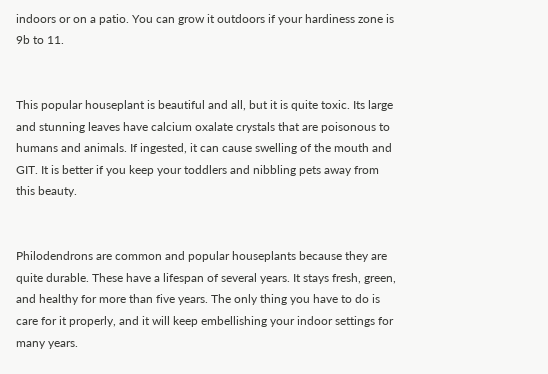indoors or on a patio. You can grow it outdoors if your hardiness zone is 9b to 11.


This popular houseplant is beautiful and all, but it is quite toxic. Its large and stunning leaves have calcium oxalate crystals that are poisonous to humans and animals. If ingested, it can cause swelling of the mouth and GIT. It is better if you keep your toddlers and nibbling pets away from this beauty.


Philodendrons are common and popular houseplants because they are quite durable. These have a lifespan of several years. It stays fresh, green, and healthy for more than five years. The only thing you have to do is care for it properly, and it will keep embellishing your indoor settings for many years.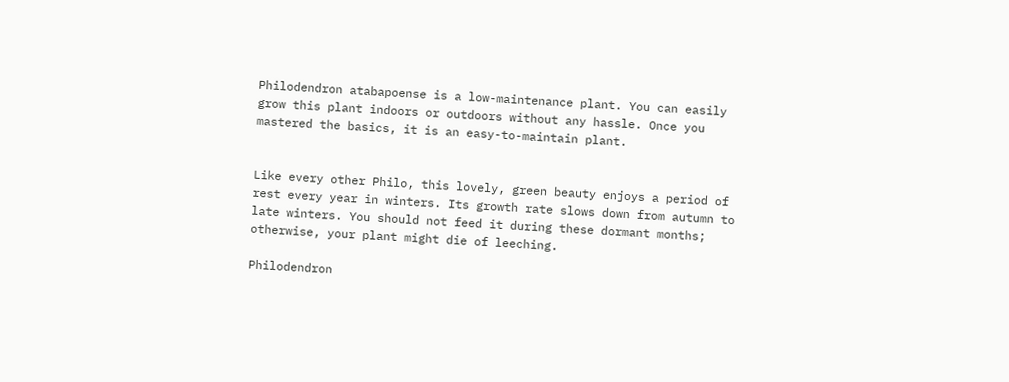Philodendron atabapoense is a low-maintenance plant. You can easily grow this plant indoors or outdoors without any hassle. Once you mastered the basics, it is an easy-to-maintain plant.


Like every other Philo, this lovely, green beauty enjoys a period of rest every year in winters. Its growth rate slows down from autumn to late winters. You should not feed it during these dormant months; otherwise, your plant might die of leeching.

Philodendron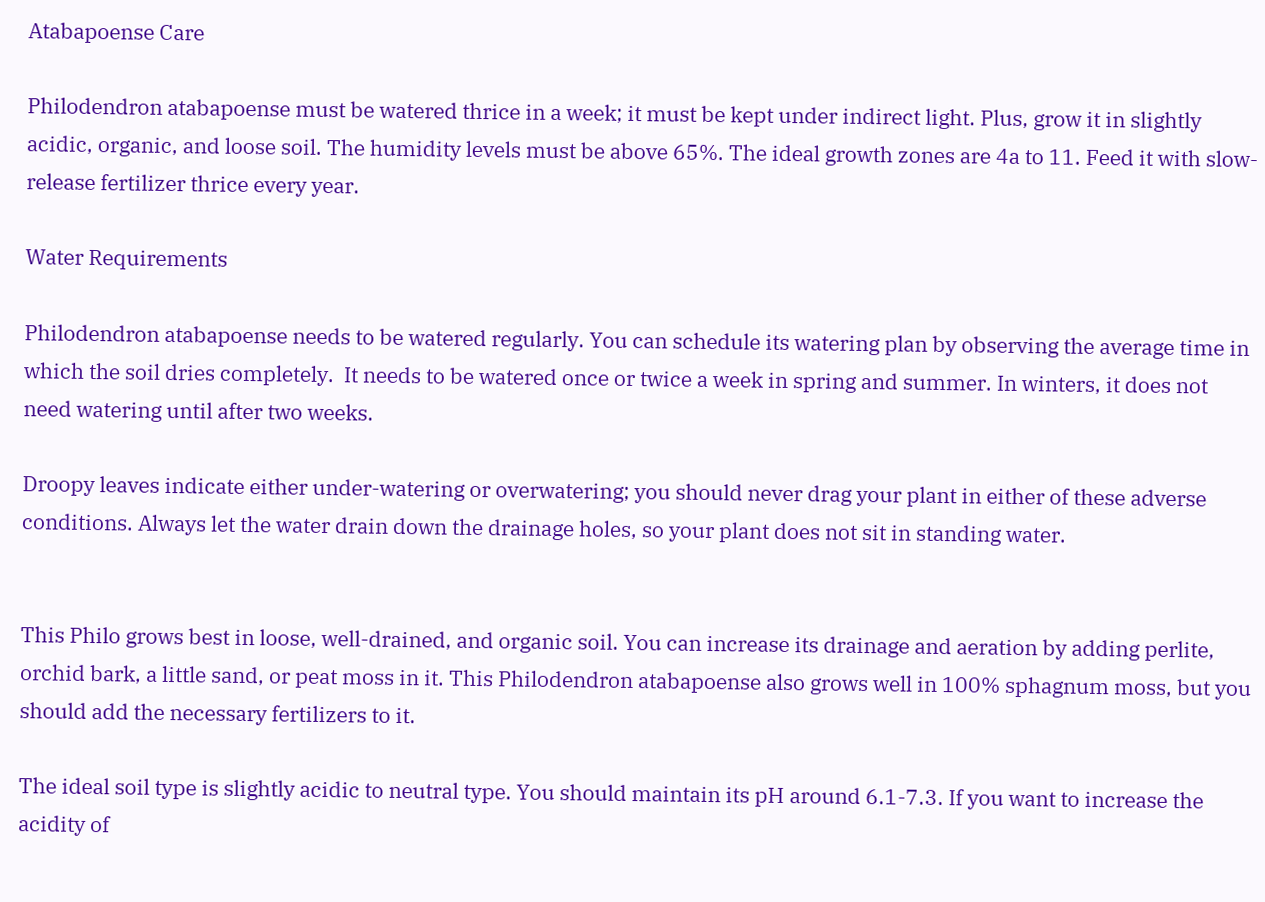Atabapoense Care

Philodendron atabapoense must be watered thrice in a week; it must be kept under indirect light. Plus, grow it in slightly acidic, organic, and loose soil. The humidity levels must be above 65%. The ideal growth zones are 4a to 11. Feed it with slow-release fertilizer thrice every year.

Water Requirements

Philodendron atabapoense needs to be watered regularly. You can schedule its watering plan by observing the average time in which the soil dries completely.  It needs to be watered once or twice a week in spring and summer. In winters, it does not need watering until after two weeks.

Droopy leaves indicate either under-watering or overwatering; you should never drag your plant in either of these adverse conditions. Always let the water drain down the drainage holes, so your plant does not sit in standing water.


This Philo grows best in loose, well-drained, and organic soil. You can increase its drainage and aeration by adding perlite, orchid bark, a little sand, or peat moss in it. This Philodendron atabapoense also grows well in 100% sphagnum moss, but you should add the necessary fertilizers to it.

The ideal soil type is slightly acidic to neutral type. You should maintain its pH around 6.1-7.3. If you want to increase the acidity of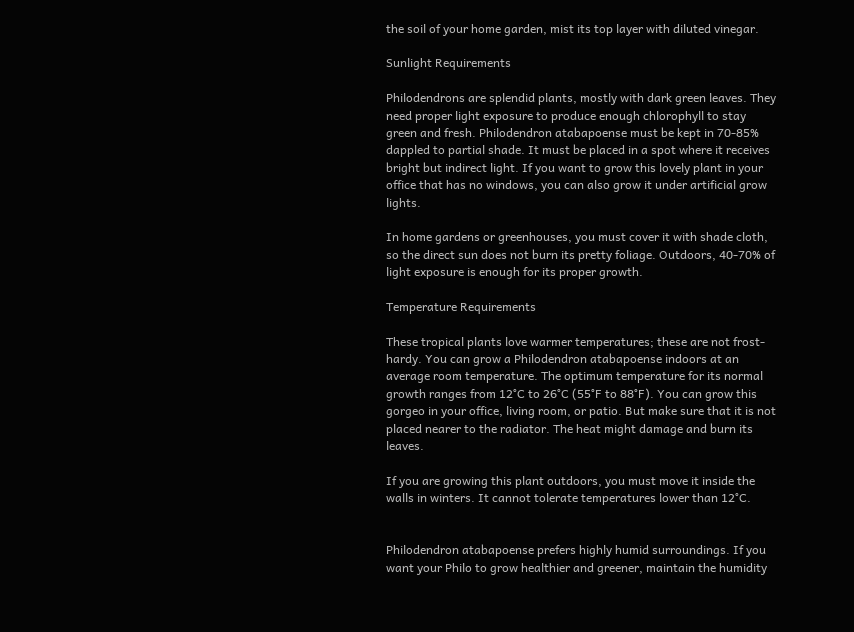the soil of your home garden, mist its top layer with diluted vinegar.

Sunlight Requirements

Philodendrons are splendid plants, mostly with dark green leaves. They need proper light exposure to produce enough chlorophyll to stay green and fresh. Philodendron atabapoense must be kept in 70-85% dappled to partial shade. It must be placed in a spot where it receives bright but indirect light. If you want to grow this lovely plant in your office that has no windows, you can also grow it under artificial grow lights.

In home gardens or greenhouses, you must cover it with shade cloth, so the direct sun does not burn its pretty foliage. Outdoors, 40-70% of light exposure is enough for its proper growth.

Temperature Requirements

These tropical plants love warmer temperatures; these are not frost-hardy. You can grow a Philodendron atabapoense indoors at an average room temperature. The optimum temperature for its normal growth ranges from 12°C to 26°C (55°F to 88°F). You can grow this gorgeo in your office, living room, or patio. But make sure that it is not placed nearer to the radiator. The heat might damage and burn its leaves.

If you are growing this plant outdoors, you must move it inside the walls in winters. It cannot tolerate temperatures lower than 12°C.


Philodendron atabapoense prefers highly humid surroundings. If you want your Philo to grow healthier and greener, maintain the humidity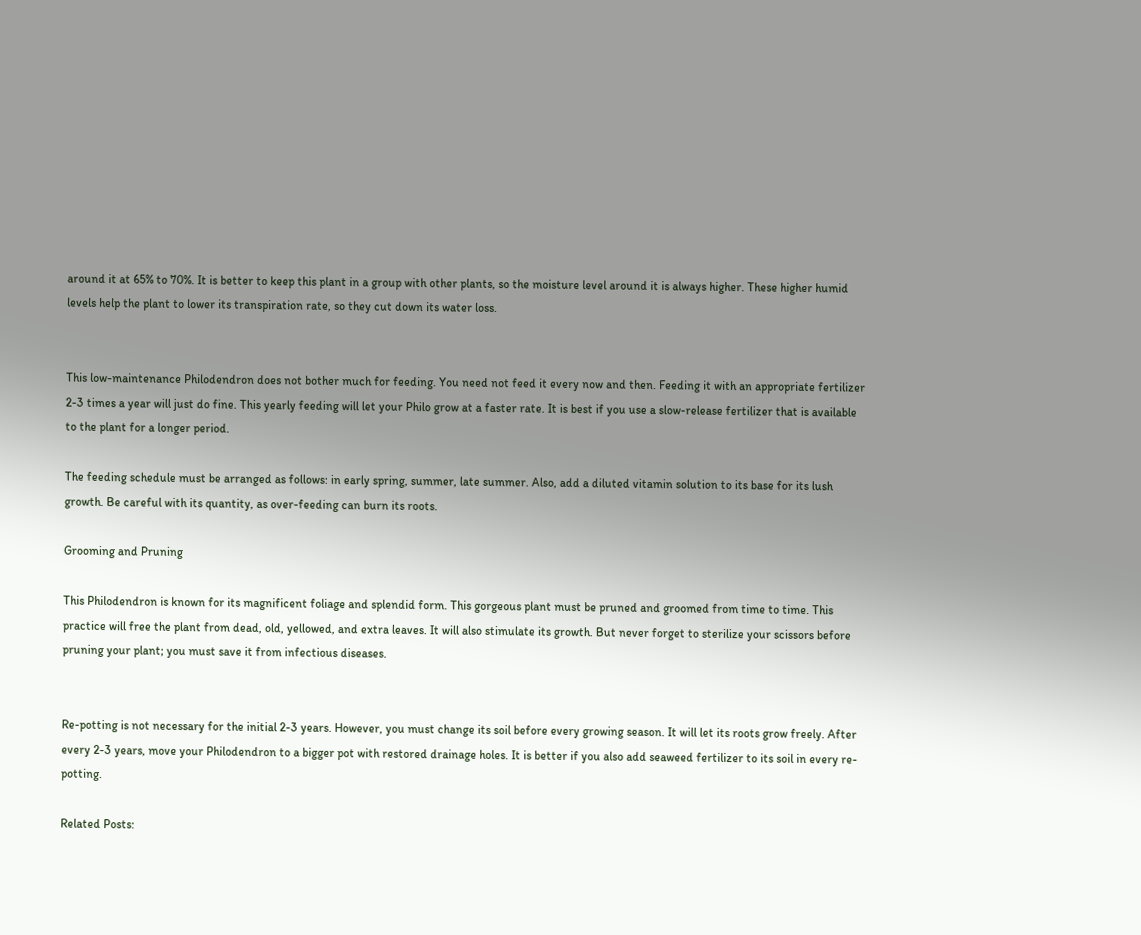around it at 65% to 70%. It is better to keep this plant in a group with other plants, so the moisture level around it is always higher. These higher humid levels help the plant to lower its transpiration rate, so they cut down its water loss.


This low-maintenance Philodendron does not bother much for feeding. You need not feed it every now and then. Feeding it with an appropriate fertilizer 2-3 times a year will just do fine. This yearly feeding will let your Philo grow at a faster rate. It is best if you use a slow-release fertilizer that is available to the plant for a longer period.

The feeding schedule must be arranged as follows: in early spring, summer, late summer. Also, add a diluted vitamin solution to its base for its lush growth. Be careful with its quantity, as over-feeding can burn its roots.

Grooming and Pruning

This Philodendron is known for its magnificent foliage and splendid form. This gorgeous plant must be pruned and groomed from time to time. This practice will free the plant from dead, old, yellowed, and extra leaves. It will also stimulate its growth. But never forget to sterilize your scissors before pruning your plant; you must save it from infectious diseases.


Re-potting is not necessary for the initial 2-3 years. However, you must change its soil before every growing season. It will let its roots grow freely. After every 2-3 years, move your Philodendron to a bigger pot with restored drainage holes. It is better if you also add seaweed fertilizer to its soil in every re-potting.

Related Posts: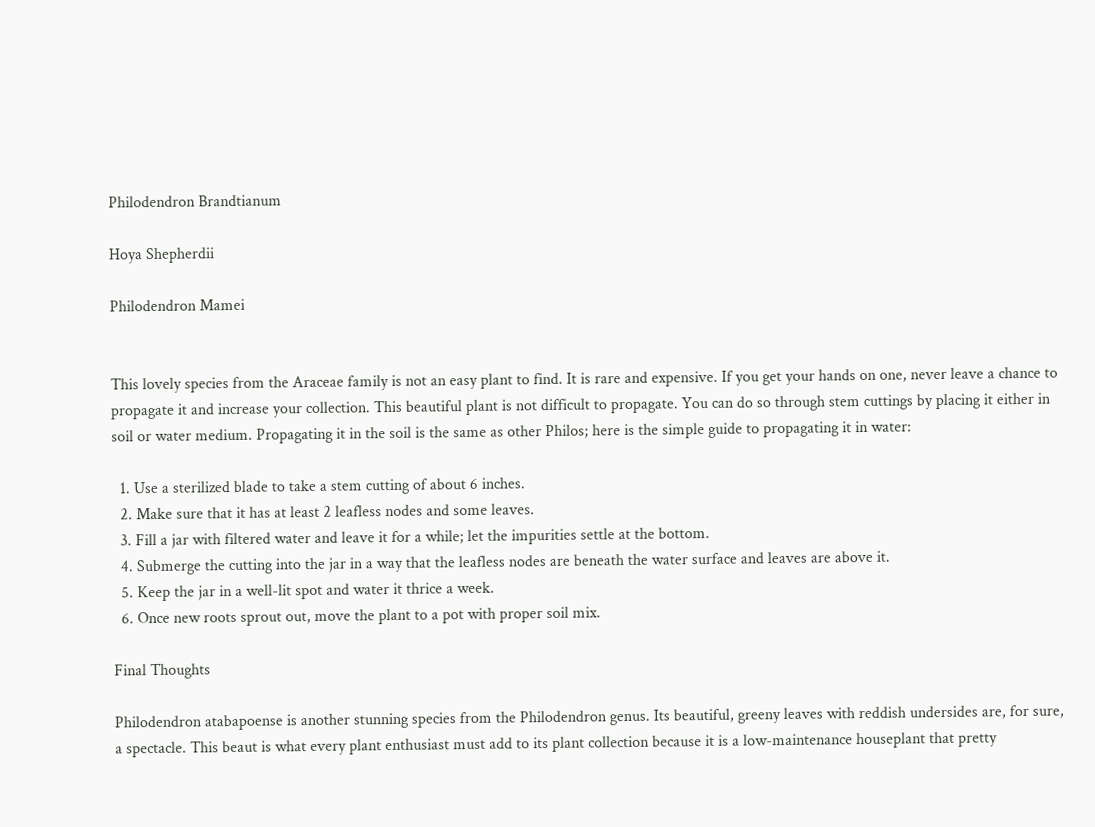Philodendron Brandtianum

Hoya Shepherdii

Philodendron Mamei


This lovely species from the Araceae family is not an easy plant to find. It is rare and expensive. If you get your hands on one, never leave a chance to propagate it and increase your collection. This beautiful plant is not difficult to propagate. You can do so through stem cuttings by placing it either in soil or water medium. Propagating it in the soil is the same as other Philos; here is the simple guide to propagating it in water:

  1. Use a sterilized blade to take a stem cutting of about 6 inches.
  2. Make sure that it has at least 2 leafless nodes and some leaves.
  3. Fill a jar with filtered water and leave it for a while; let the impurities settle at the bottom.
  4. Submerge the cutting into the jar in a way that the leafless nodes are beneath the water surface and leaves are above it.
  5. Keep the jar in a well-lit spot and water it thrice a week.
  6. Once new roots sprout out, move the plant to a pot with proper soil mix.

Final Thoughts

Philodendron atabapoense is another stunning species from the Philodendron genus. Its beautiful, greeny leaves with reddish undersides are, for sure, a spectacle. This beaut is what every plant enthusiast must add to its plant collection because it is a low-maintenance houseplant that pretty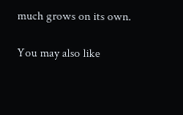much grows on its own.

You may also like